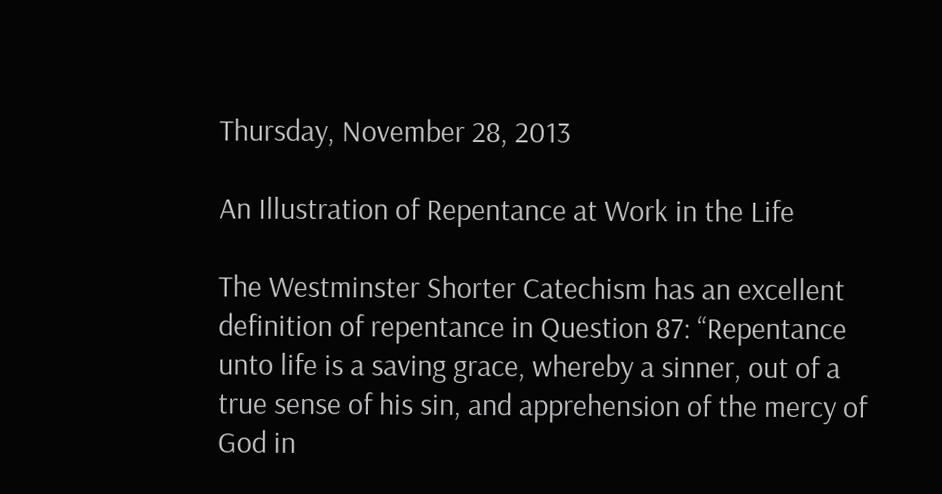Thursday, November 28, 2013

An Illustration of Repentance at Work in the Life

The Westminster Shorter Catechism has an excellent definition of repentance in Question 87: “Repentance unto life is a saving grace, whereby a sinner, out of a true sense of his sin, and apprehension of the mercy of God in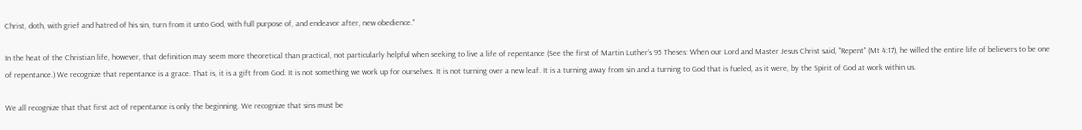Christ, doth, with grief and hatred of his sin, turn from it unto God, with full purpose of, and endeavor after, new obedience."

In the heat of the Christian life, however, that definition may seem more theoretical than practical, not particularly helpful when seeking to live a life of repentance (See the first of Martin Luther’s 95 Theses: When our Lord and Master Jesus Christ said, "Repent" (Mt 4:17), he willed the entire life of believers to be one of repentance.) We recognize that repentance is a grace. That is, it is a gift from God. It is not something we work up for ourselves. It is not turning over a new leaf. It is a turning away from sin and a turning to God that is fueled, as it were, by the Spirit of God at work within us.

We all recognize that that first act of repentance is only the beginning. We recognize that sins must be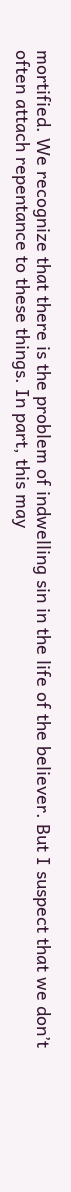mortified. We recognize that there is the problem of indwelling sin in the life of the believer. But I suspect that we don’t often attach repentance to these things. In part, this may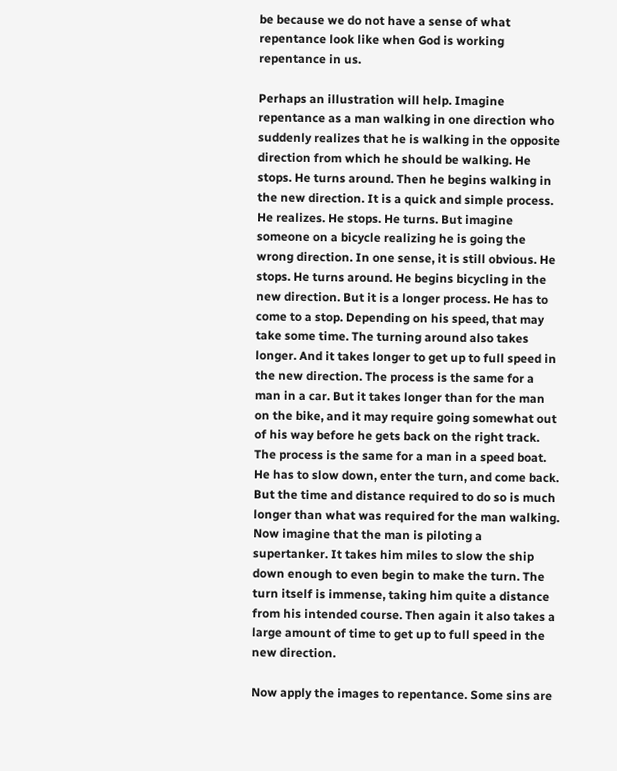be because we do not have a sense of what repentance look like when God is working repentance in us.

Perhaps an illustration will help. Imagine repentance as a man walking in one direction who suddenly realizes that he is walking in the opposite direction from which he should be walking. He stops. He turns around. Then he begins walking in the new direction. It is a quick and simple process. He realizes. He stops. He turns. But imagine someone on a bicycle realizing he is going the wrong direction. In one sense, it is still obvious. He stops. He turns around. He begins bicycling in the new direction. But it is a longer process. He has to come to a stop. Depending on his speed, that may take some time. The turning around also takes longer. And it takes longer to get up to full speed in the new direction. The process is the same for a man in a car. But it takes longer than for the man on the bike, and it may require going somewhat out of his way before he gets back on the right track. The process is the same for a man in a speed boat. He has to slow down, enter the turn, and come back. But the time and distance required to do so is much longer than what was required for the man walking. Now imagine that the man is piloting a supertanker. It takes him miles to slow the ship down enough to even begin to make the turn. The turn itself is immense, taking him quite a distance from his intended course. Then again it also takes a large amount of time to get up to full speed in the new direction.

Now apply the images to repentance. Some sins are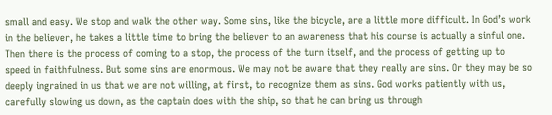small and easy. We stop and walk the other way. Some sins, like the bicycle, are a little more difficult. In God’s work in the believer, he takes a little time to bring the believer to an awareness that his course is actually a sinful one. Then there is the process of coming to a stop, the process of the turn itself, and the process of getting up to speed in faithfulness. But some sins are enormous. We may not be aware that they really are sins. Or they may be so deeply ingrained in us that we are not willing, at first, to recognize them as sins. God works patiently with us, carefully slowing us down, as the captain does with the ship, so that he can bring us through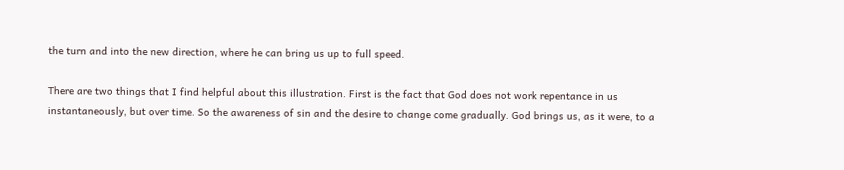the turn and into the new direction, where he can bring us up to full speed.

There are two things that I find helpful about this illustration. First is the fact that God does not work repentance in us instantaneously, but over time. So the awareness of sin and the desire to change come gradually. God brings us, as it were, to a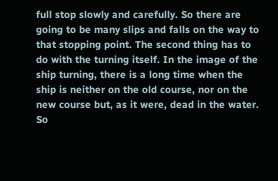full stop slowly and carefully. So there are going to be many slips and falls on the way to that stopping point. The second thing has to do with the turning itself. In the image of the ship turning, there is a long time when the ship is neither on the old course, nor on the new course but, as it were, dead in the water. So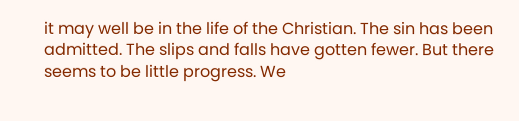it may well be in the life of the Christian. The sin has been admitted. The slips and falls have gotten fewer. But there seems to be little progress. We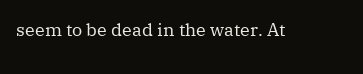seem to be dead in the water. At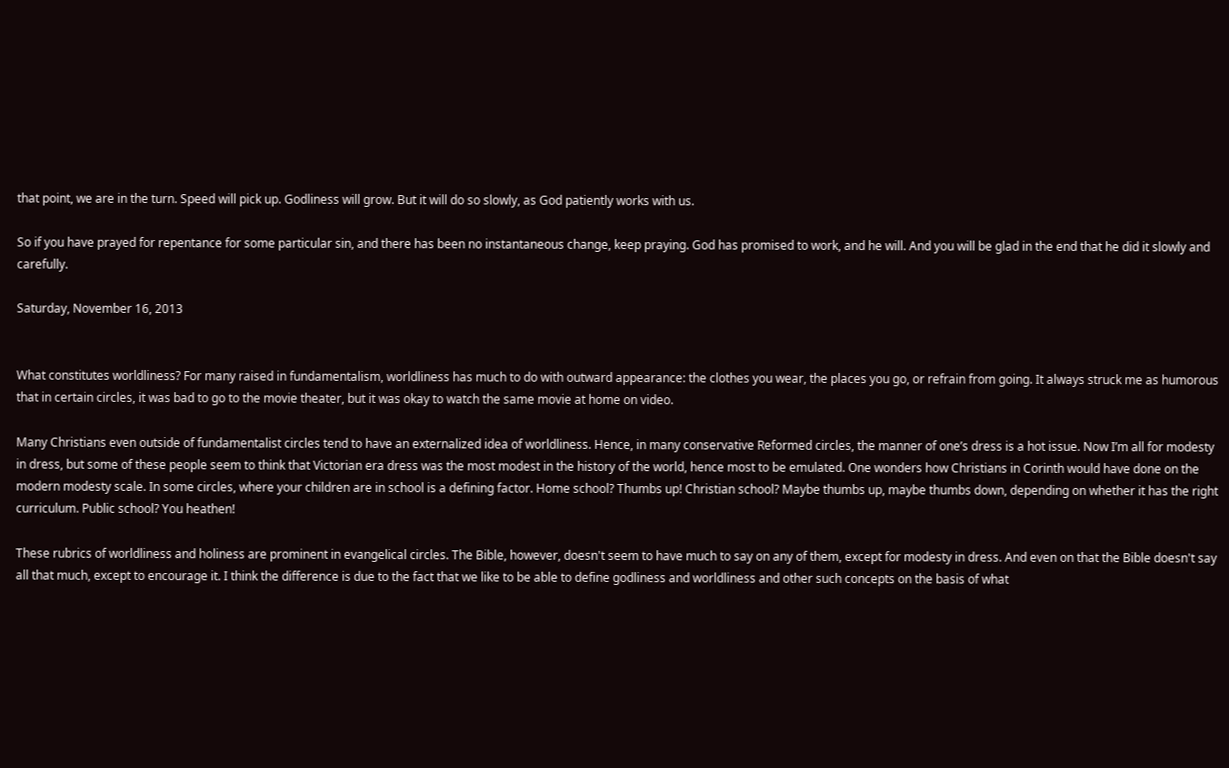that point, we are in the turn. Speed will pick up. Godliness will grow. But it will do so slowly, as God patiently works with us.

So if you have prayed for repentance for some particular sin, and there has been no instantaneous change, keep praying. God has promised to work, and he will. And you will be glad in the end that he did it slowly and carefully.

Saturday, November 16, 2013


What constitutes worldliness? For many raised in fundamentalism, worldliness has much to do with outward appearance: the clothes you wear, the places you go, or refrain from going. It always struck me as humorous that in certain circles, it was bad to go to the movie theater, but it was okay to watch the same movie at home on video.

Many Christians even outside of fundamentalist circles tend to have an externalized idea of worldliness. Hence, in many conservative Reformed circles, the manner of one’s dress is a hot issue. Now I’m all for modesty in dress, but some of these people seem to think that Victorian era dress was the most modest in the history of the world, hence most to be emulated. One wonders how Christians in Corinth would have done on the modern modesty scale. In some circles, where your children are in school is a defining factor. Home school? Thumbs up! Christian school? Maybe thumbs up, maybe thumbs down, depending on whether it has the right curriculum. Public school? You heathen!

These rubrics of worldliness and holiness are prominent in evangelical circles. The Bible, however, doesn't seem to have much to say on any of them, except for modesty in dress. And even on that the Bible doesn't say all that much, except to encourage it. I think the difference is due to the fact that we like to be able to define godliness and worldliness and other such concepts on the basis of what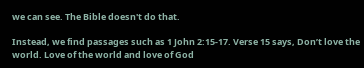we can see. The Bible doesn't do that.

Instead, we find passages such as 1 John 2:15-17. Verse 15 says, Don’t love the world. Love of the world and love of God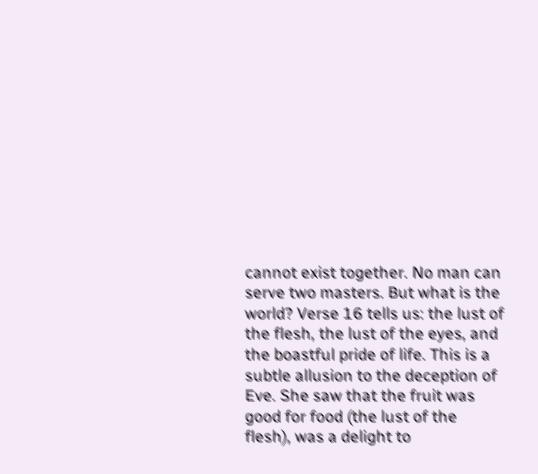cannot exist together. No man can serve two masters. But what is the world? Verse 16 tells us: the lust of the flesh, the lust of the eyes, and the boastful pride of life. This is a subtle allusion to the deception of Eve. She saw that the fruit was good for food (the lust of the flesh), was a delight to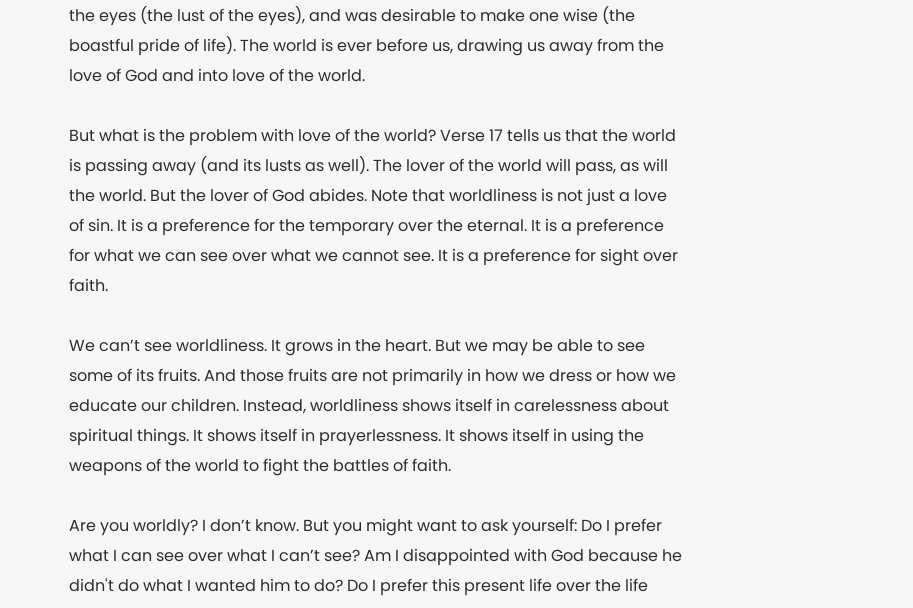the eyes (the lust of the eyes), and was desirable to make one wise (the boastful pride of life). The world is ever before us, drawing us away from the love of God and into love of the world.

But what is the problem with love of the world? Verse 17 tells us that the world is passing away (and its lusts as well). The lover of the world will pass, as will the world. But the lover of God abides. Note that worldliness is not just a love of sin. It is a preference for the temporary over the eternal. It is a preference for what we can see over what we cannot see. It is a preference for sight over faith.

We can’t see worldliness. It grows in the heart. But we may be able to see some of its fruits. And those fruits are not primarily in how we dress or how we educate our children. Instead, worldliness shows itself in carelessness about spiritual things. It shows itself in prayerlessness. It shows itself in using the weapons of the world to fight the battles of faith.

Are you worldly? I don’t know. But you might want to ask yourself: Do I prefer what I can see over what I can’t see? Am I disappointed with God because he didn't do what I wanted him to do? Do I prefer this present life over the life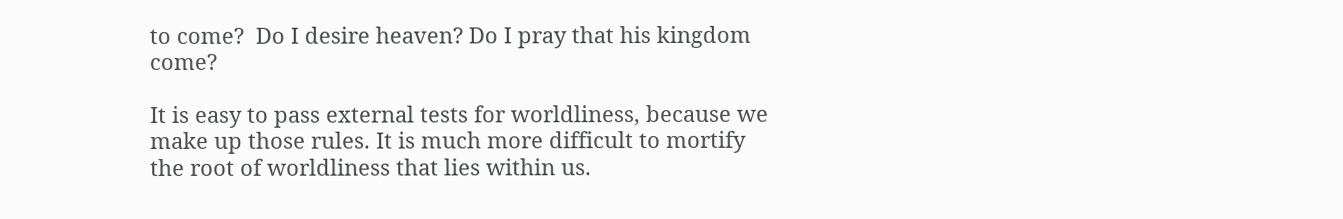to come?  Do I desire heaven? Do I pray that his kingdom come?

It is easy to pass external tests for worldliness, because we make up those rules. It is much more difficult to mortify the root of worldliness that lies within us.